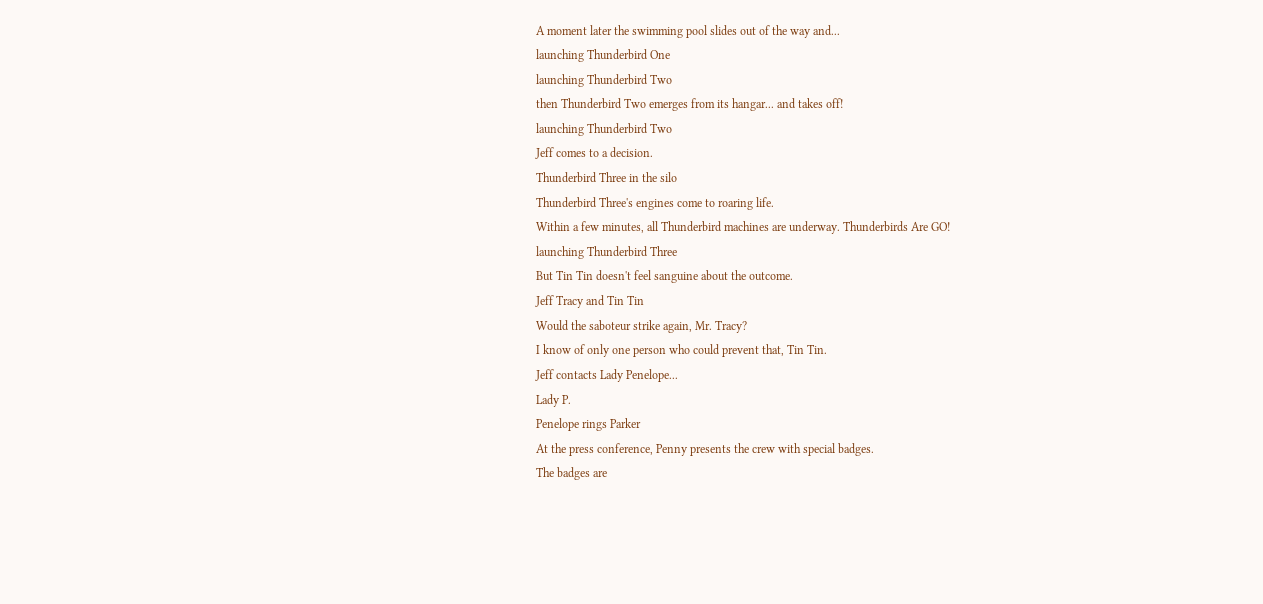A moment later the swimming pool slides out of the way and...
launching Thunderbird One
launching Thunderbird Two
then Thunderbird Two emerges from its hangar... and takes off!
launching Thunderbird Two
Jeff comes to a decision.
Thunderbird Three in the silo
Thunderbird Three's engines come to roaring life.
Within a few minutes, all Thunderbird machines are underway. Thunderbirds Are GO!
launching Thunderbird Three
But Tin Tin doesn't feel sanguine about the outcome.
Jeff Tracy and Tin Tin
Would the saboteur strike again, Mr. Tracy?
I know of only one person who could prevent that, Tin Tin.
Jeff contacts Lady Penelope...
Lady P.
Penelope rings Parker
At the press conference, Penny presents the crew with special badges.
The badges are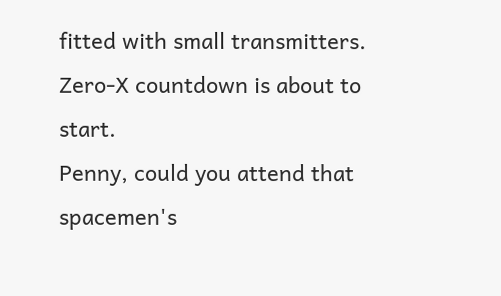fitted with small transmitters. Zero-X countdown is about to start.
Penny, could you attend that spacemen's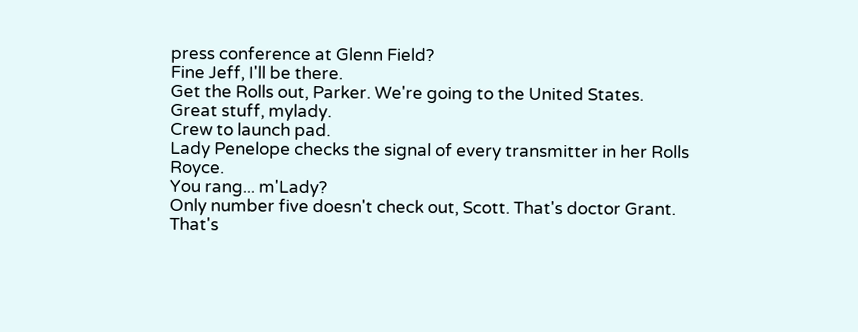press conference at Glenn Field?
Fine Jeff, I'll be there.
Get the Rolls out, Parker. We're going to the United States.
Great stuff, mylady.
Crew to launch pad.
Lady Penelope checks the signal of every transmitter in her Rolls Royce.
You rang... m'Lady?
Only number five doesn't check out, Scott. That's doctor Grant.
That's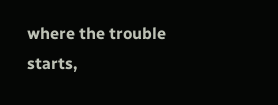where the trouble starts,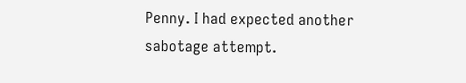Penny. I had expected another sabotage attempt.